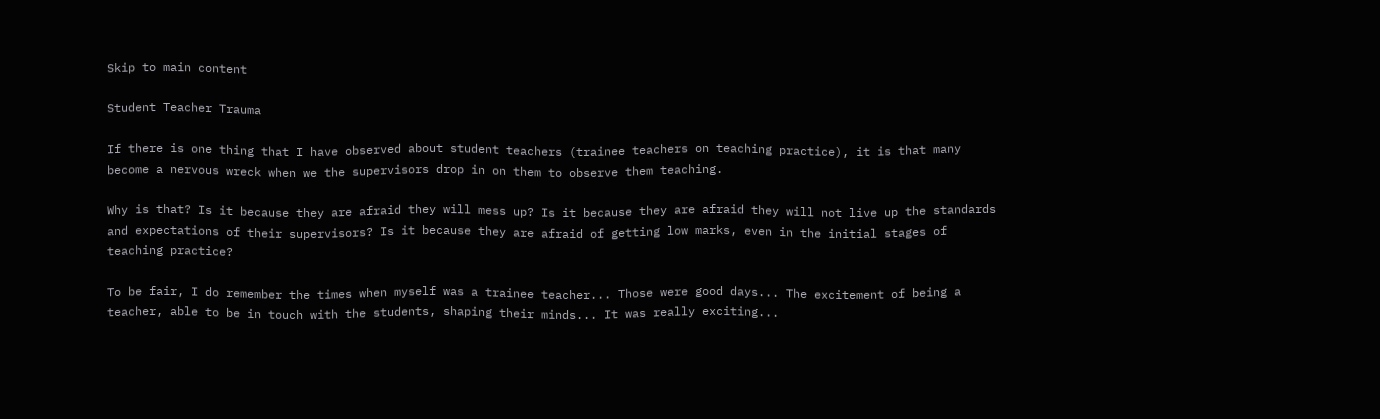Skip to main content

Student Teacher Trauma

If there is one thing that I have observed about student teachers (trainee teachers on teaching practice), it is that many become a nervous wreck when we the supervisors drop in on them to observe them teaching.

Why is that? Is it because they are afraid they will mess up? Is it because they are afraid they will not live up the standards and expectations of their supervisors? Is it because they are afraid of getting low marks, even in the initial stages of teaching practice?

To be fair, I do remember the times when myself was a trainee teacher... Those were good days... The excitement of being a teacher, able to be in touch with the students, shaping their minds... It was really exciting...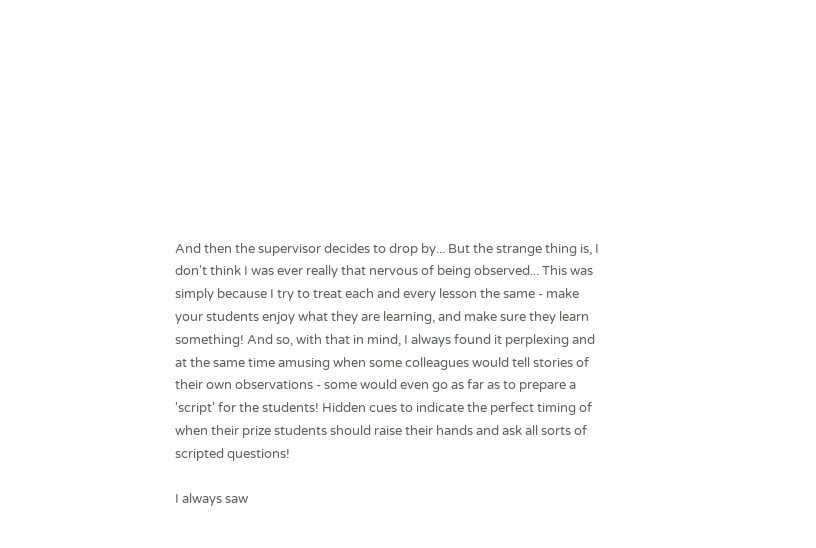And then the supervisor decides to drop by... But the strange thing is, I don't think I was ever really that nervous of being observed... This was simply because I try to treat each and every lesson the same - make your students enjoy what they are learning, and make sure they learn something! And so, with that in mind, I always found it perplexing and at the same time amusing when some colleagues would tell stories of their own observations - some would even go as far as to prepare a 'script' for the students! Hidden cues to indicate the perfect timing of when their prize students should raise their hands and ask all sorts of scripted questions!

I always saw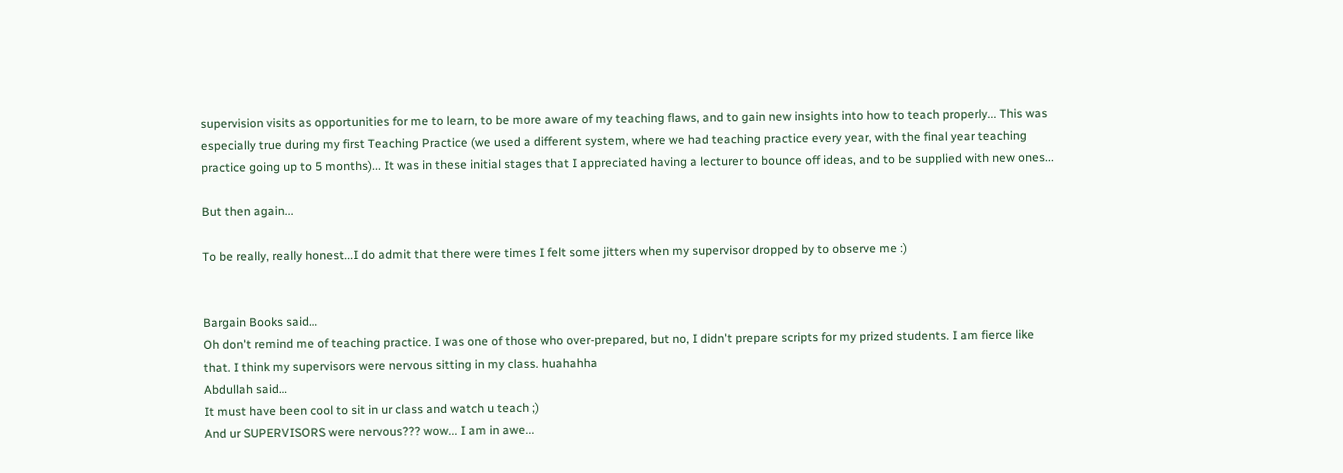supervision visits as opportunities for me to learn, to be more aware of my teaching flaws, and to gain new insights into how to teach properly... This was especially true during my first Teaching Practice (we used a different system, where we had teaching practice every year, with the final year teaching practice going up to 5 months)... It was in these initial stages that I appreciated having a lecturer to bounce off ideas, and to be supplied with new ones...

But then again...

To be really, really honest...I do admit that there were times I felt some jitters when my supervisor dropped by to observe me :)


Bargain Books said…
Oh don't remind me of teaching practice. I was one of those who over-prepared, but no, I didn't prepare scripts for my prized students. I am fierce like that. I think my supervisors were nervous sitting in my class. huahahha
Abdullah said…
It must have been cool to sit in ur class and watch u teach ;)
And ur SUPERVISORS were nervous??? wow... I am in awe...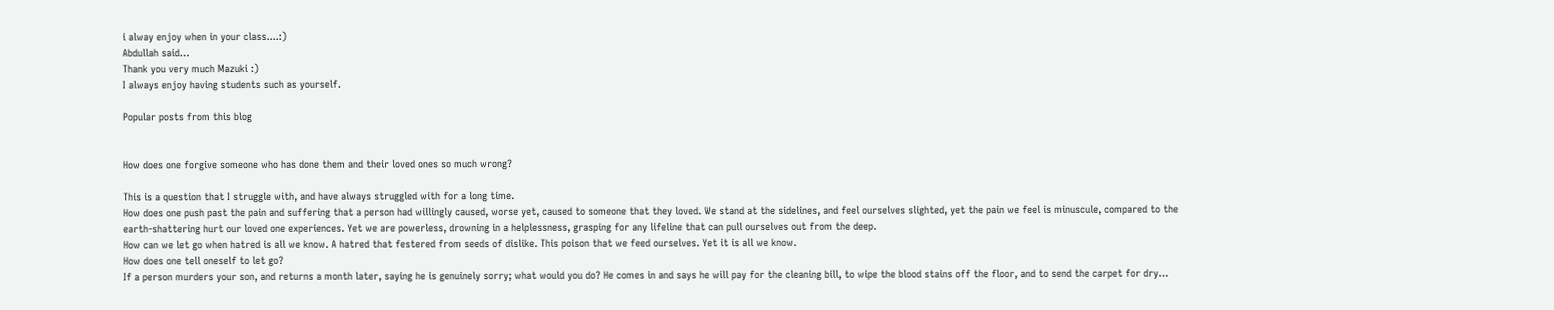i alway enjoy when in your class....:)
Abdullah said…
Thank you very much Mazuki :)
I always enjoy having students such as yourself.

Popular posts from this blog


How does one forgive someone who has done them and their loved ones so much wrong?

This is a question that I struggle with, and have always struggled with for a long time.
How does one push past the pain and suffering that a person had willingly caused, worse yet, caused to someone that they loved. We stand at the sidelines, and feel ourselves slighted, yet the pain we feel is minuscule, compared to the earth-shattering hurt our loved one experiences. Yet we are powerless, drowning in a helplessness, grasping for any lifeline that can pull ourselves out from the deep.
How can we let go when hatred is all we know. A hatred that festered from seeds of dislike. This poison that we feed ourselves. Yet it is all we know.
How does one tell oneself to let go?
If a person murders your son, and returns a month later, saying he is genuinely sorry; what would you do? He comes in and says he will pay for the cleaning bill, to wipe the blood stains off the floor, and to send the carpet for dry…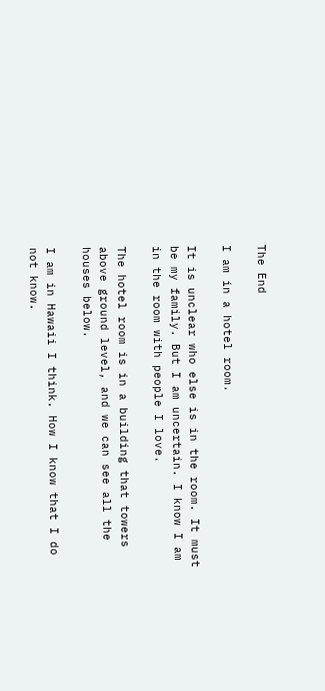The End

I am in a hotel room.

It is unclear who else is in the room. It must be my family. But I am uncertain. I know I am in the room with people I love.

The hotel room is in a building that towers above ground level, and we can see all the houses below.

I am in Hawaii I think. How I know that I do not know.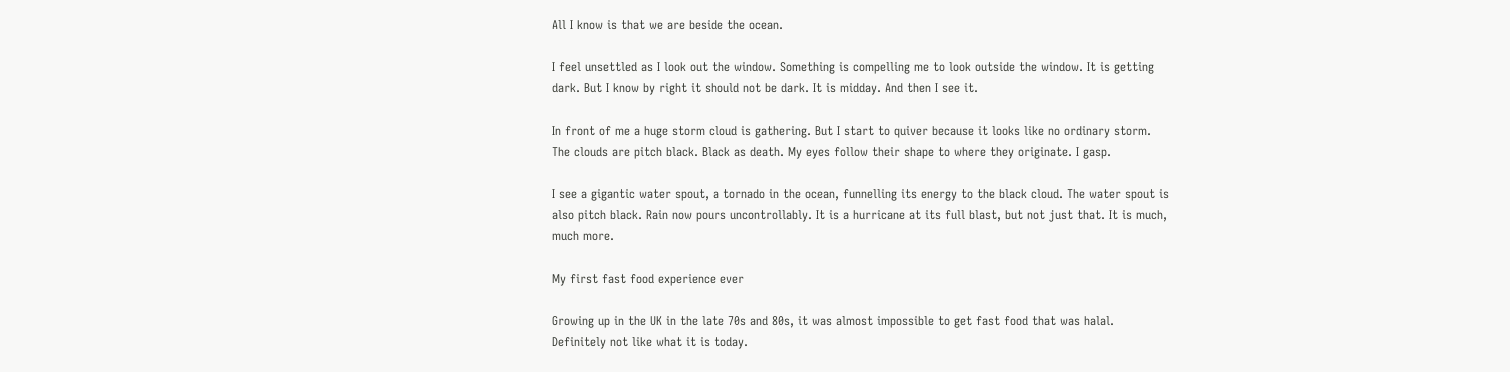All I know is that we are beside the ocean.

I feel unsettled as I look out the window. Something is compelling me to look outside the window. It is getting dark. But I know by right it should not be dark. It is midday. And then I see it.

In front of me a huge storm cloud is gathering. But I start to quiver because it looks like no ordinary storm. The clouds are pitch black. Black as death. My eyes follow their shape to where they originate. I gasp.

I see a gigantic water spout, a tornado in the ocean, funnelling its energy to the black cloud. The water spout is also pitch black. Rain now pours uncontrollably. It is a hurricane at its full blast, but not just that. It is much, much more.

My first fast food experience ever

Growing up in the UK in the late 70s and 80s, it was almost impossible to get fast food that was halal. Definitely not like what it is today.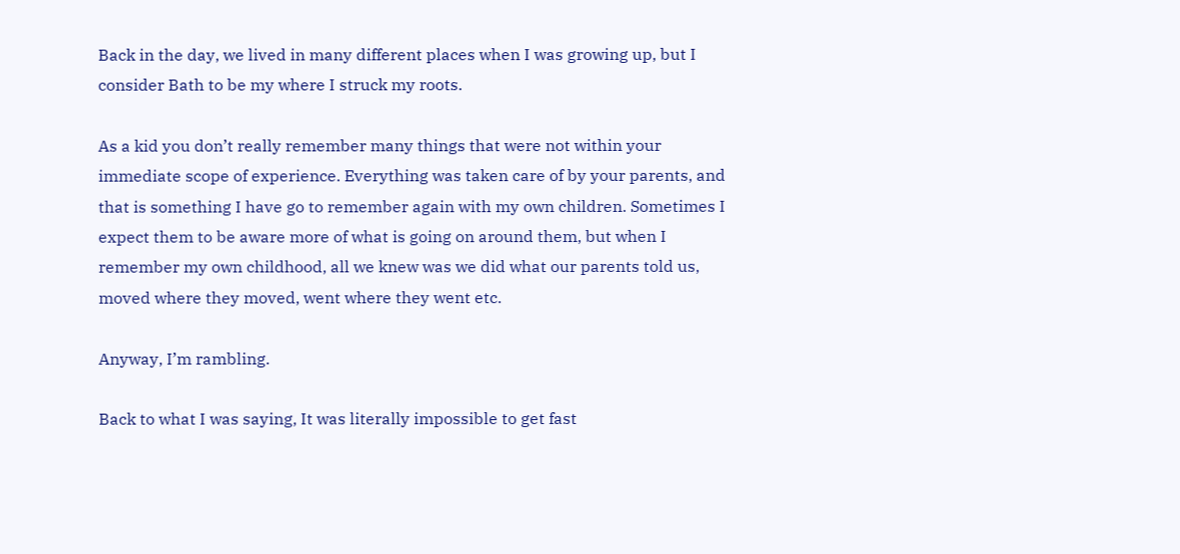Back in the day, we lived in many different places when I was growing up, but I consider Bath to be my where I struck my roots.

As a kid you don’t really remember many things that were not within your immediate scope of experience. Everything was taken care of by your parents, and that is something I have go to remember again with my own children. Sometimes I expect them to be aware more of what is going on around them, but when I remember my own childhood, all we knew was we did what our parents told us, moved where they moved, went where they went etc.

Anyway, I’m rambling.

Back to what I was saying, It was literally impossible to get fast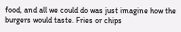food, and all we could do was just imagine how the burgers would taste. Fries or chips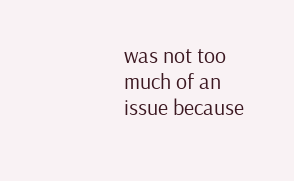was not too much of an issue because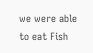we were able to eat Fish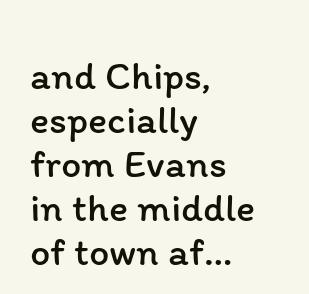and Chips, especially from Evans in the middle of town af…